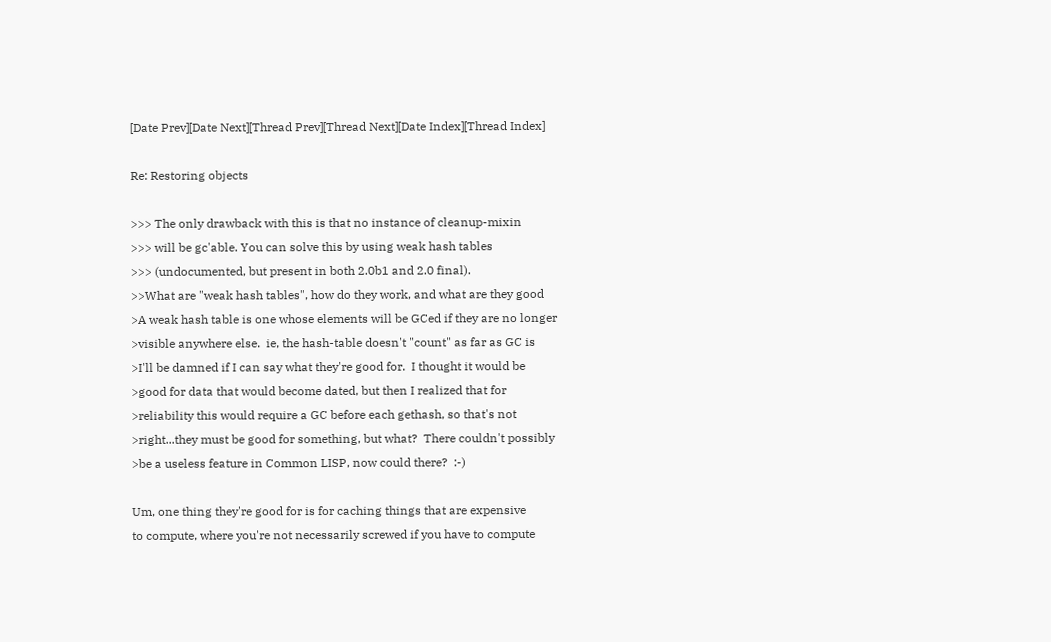[Date Prev][Date Next][Thread Prev][Thread Next][Date Index][Thread Index]

Re: Restoring objects

>>> The only drawback with this is that no instance of cleanup-mixin
>>> will be gc'able. You can solve this by using weak hash tables
>>> (undocumented, but present in both 2.0b1 and 2.0 final).
>>What are "weak hash tables", how do they work, and what are they good
>A weak hash table is one whose elements will be GCed if they are no longer
>visible anywhere else.  ie, the hash-table doesn't "count" as far as GC is
>I'll be damned if I can say what they're good for.  I thought it would be
>good for data that would become dated, but then I realized that for
>reliability this would require a GC before each gethash, so that's not
>right...they must be good for something, but what?  There couldn't possibly
>be a useless feature in Common LISP, now could there?  :-)

Um, one thing they're good for is for caching things that are expensive
to compute, where you're not necessarily screwed if you have to compute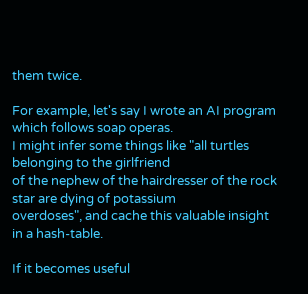them twice.

For example, let's say I wrote an AI program which follows soap operas.
I might infer some things like "all turtles belonging to the girlfriend
of the nephew of the hairdresser of the rock star are dying of potassium
overdoses", and cache this valuable insight in a hash-table.

If it becomes useful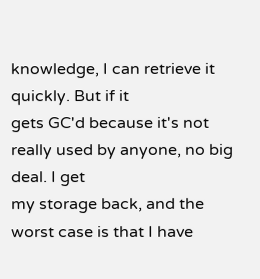knowledge, I can retrieve it quickly. But if it
gets GC'd because it's not really used by anyone, no big deal. I get
my storage back, and the worst case is that I have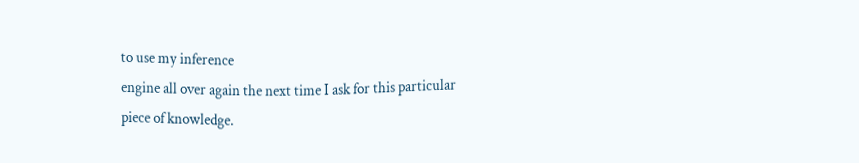to use my inference
engine all over again the next time I ask for this particular
piece of knowledge.